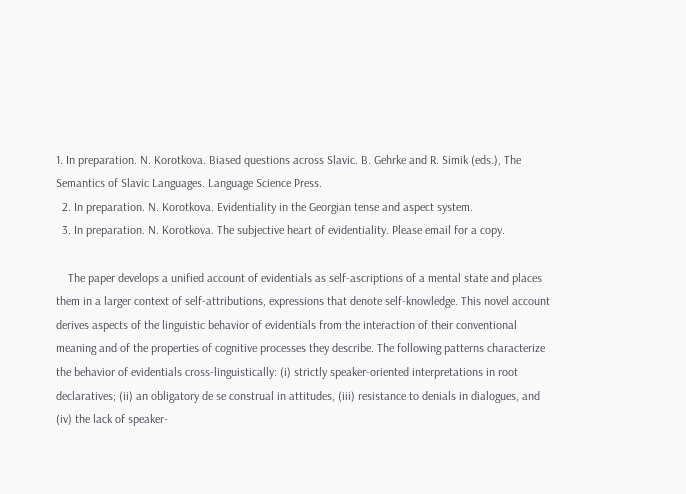1. In preparation. N. Korotkova. Biased questions across Slavic. B. Gehrke and R. Simik (eds.), The Semantics of Slavic Languages. Language Science Press.
  2. In preparation. N. Korotkova. Evidentiality in the Georgian tense and aspect system.
  3. In preparation. N. Korotkova. The subjective heart of evidentiality. Please email for a copy.

    The paper develops a unified account of evidentials as self-ascriptions of a mental state and places them in a larger context of self-attributions, expressions that denote self-knowledge. This novel account derives aspects of the linguistic behavior of evidentials from the interaction of their conventional meaning and of the properties of cognitive processes they describe. The following patterns characterize the behavior of evidentials cross-linguistically: (i) strictly speaker-oriented interpretations in root declaratives; (ii) an obligatory de se construal in attitudes, (iii) resistance to denials in dialogues, and (iv) the lack of speaker-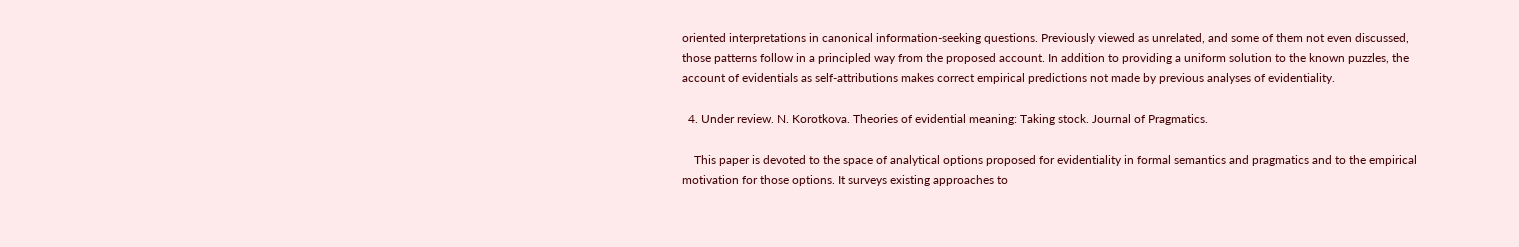oriented interpretations in canonical information-seeking questions. Previously viewed as unrelated, and some of them not even discussed, those patterns follow in a principled way from the proposed account. In addition to providing a uniform solution to the known puzzles, the account of evidentials as self-attributions makes correct empirical predictions not made by previous analyses of evidentiality.

  4. Under review. N. Korotkova. Theories of evidential meaning: Taking stock. Journal of Pragmatics.

    This paper is devoted to the space of analytical options proposed for evidentiality in formal semantics and pragmatics and to the empirical motivation for those options. It surveys existing approaches to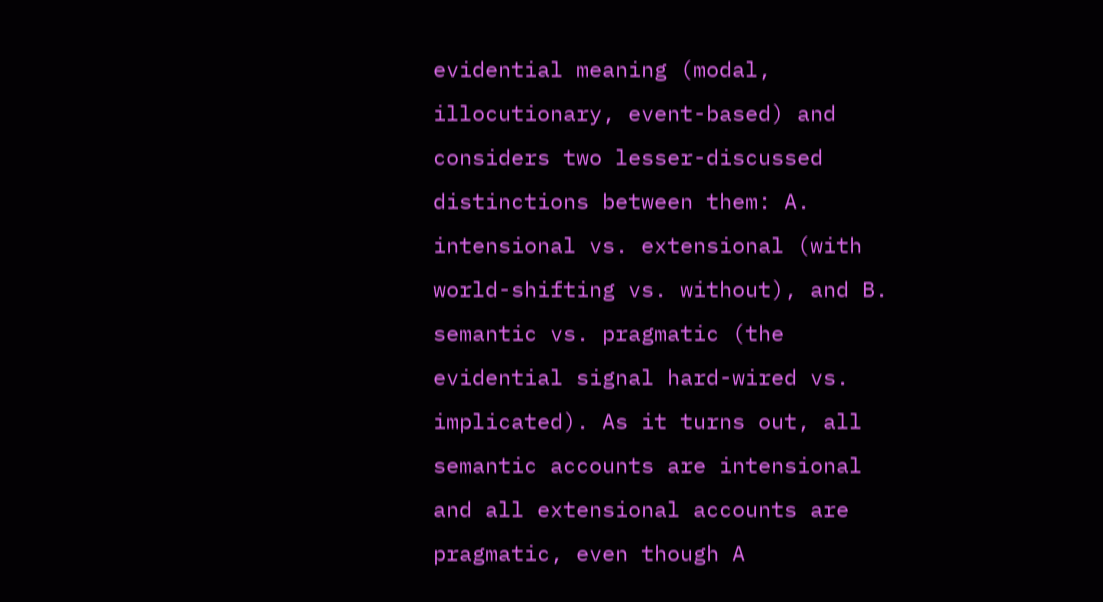evidential meaning (modal, illocutionary, event-based) and considers two lesser-discussed distinctions between them: A. intensional vs. extensional (with world-shifting vs. without), and B. semantic vs. pragmatic (the evidential signal hard-wired vs. implicated). As it turns out, all semantic accounts are intensional and all extensional accounts are pragmatic, even though A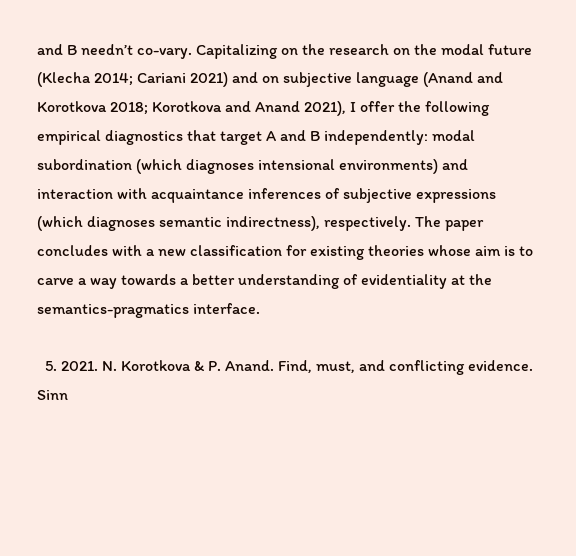and B needn’t co-vary. Capitalizing on the research on the modal future (Klecha 2014; Cariani 2021) and on subjective language (Anand and Korotkova 2018; Korotkova and Anand 2021), I offer the following empirical diagnostics that target A and B independently: modal subordination (which diagnoses intensional environments) and interaction with acquaintance inferences of subjective expressions (which diagnoses semantic indirectness), respectively. The paper concludes with a new classification for existing theories whose aim is to carve a way towards a better understanding of evidentiality at the semantics-pragmatics interface.

  5. 2021. N. Korotkova & P. Anand. Find, must, and conflicting evidence. Sinn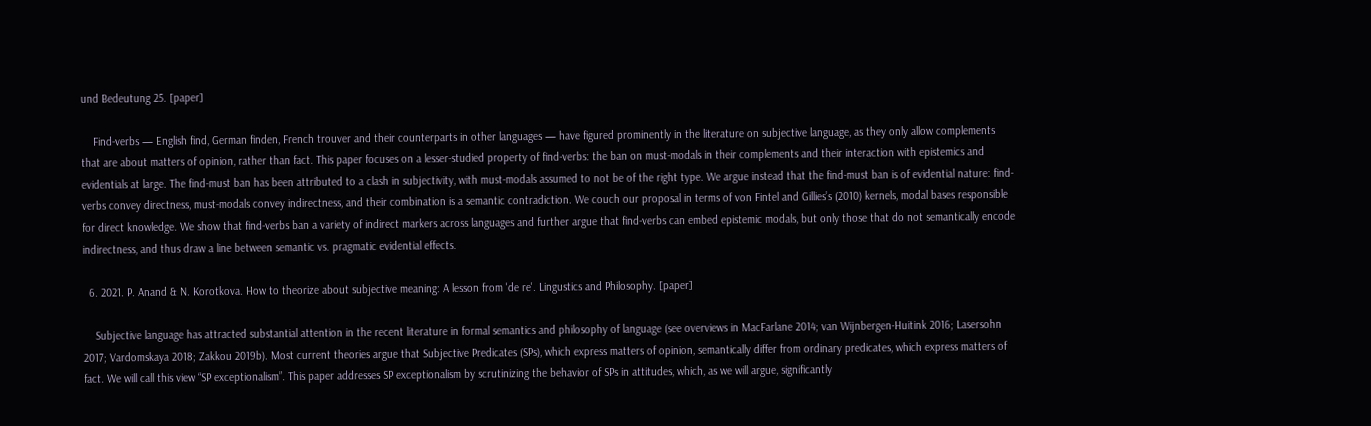und Bedeutung 25. [paper]

    Find-verbs — English find, German finden, French trouver and their counterparts in other languages — have figured prominently in the literature on subjective language, as they only allow complements that are about matters of opinion, rather than fact. This paper focuses on a lesser-studied property of find-verbs: the ban on must-modals in their complements and their interaction with epistemics and evidentials at large. The find-must ban has been attributed to a clash in subjectivity, with must-modals assumed to not be of the right type. We argue instead that the find-must ban is of evidential nature: find-verbs convey directness, must-modals convey indirectness, and their combination is a semantic contradiction. We couch our proposal in terms of von Fintel and Gillies’s (2010) kernels, modal bases responsible for direct knowledge. We show that find-verbs ban a variety of indirect markers across languages and further argue that find-verbs can embed epistemic modals, but only those that do not semantically encode indirectness, and thus draw a line between semantic vs. pragmatic evidential effects.

  6. 2021. P. Anand & N. Korotkova. How to theorize about subjective meaning: A lesson from 'de re'. Lingustics and Philosophy. [paper]

    Subjective language has attracted substantial attention in the recent literature in formal semantics and philosophy of language (see overviews in MacFarlane 2014; van Wijnbergen-Huitink 2016; Lasersohn 2017; Vardomskaya 2018; Zakkou 2019b). Most current theories argue that Subjective Predicates (SPs), which express matters of opinion, semantically differ from ordinary predicates, which express matters of fact. We will call this view “SP exceptionalism”. This paper addresses SP exceptionalism by scrutinizing the behavior of SPs in attitudes, which, as we will argue, significantly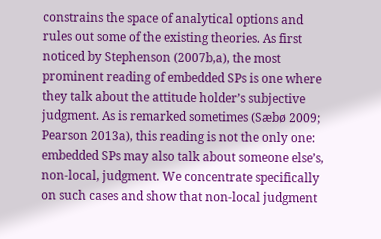constrains the space of analytical options and rules out some of the existing theories. As first noticed by Stephenson (2007b,a), the most prominent reading of embedded SPs is one where they talk about the attitude holder’s subjective judgment. As is remarked sometimes (Sæbø 2009; Pearson 2013a), this reading is not the only one: embedded SPs may also talk about someone else’s, non-local, judgment. We concentrate specifically on such cases and show that non-local judgment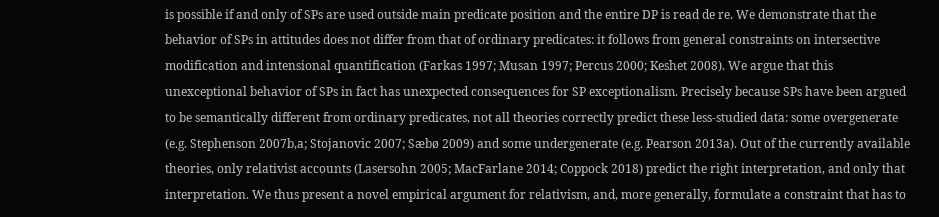is possible if and only of SPs are used outside main predicate position and the entire DP is read de re. We demonstrate that the behavior of SPs in attitudes does not differ from that of ordinary predicates: it follows from general constraints on intersective modification and intensional quantification (Farkas 1997; Musan 1997; Percus 2000; Keshet 2008). We argue that this unexceptional behavior of SPs in fact has unexpected consequences for SP exceptionalism. Precisely because SPs have been argued to be semantically different from ordinary predicates, not all theories correctly predict these less-studied data: some overgenerate (e.g. Stephenson 2007b,a; Stojanovic 2007; Sæbø 2009) and some undergenerate (e.g. Pearson 2013a). Out of the currently available theories, only relativist accounts (Lasersohn 2005; MacFarlane 2014; Coppock 2018) predict the right interpretation, and only that interpretation. We thus present a novel empirical argument for relativism, and, more generally, formulate a constraint that has to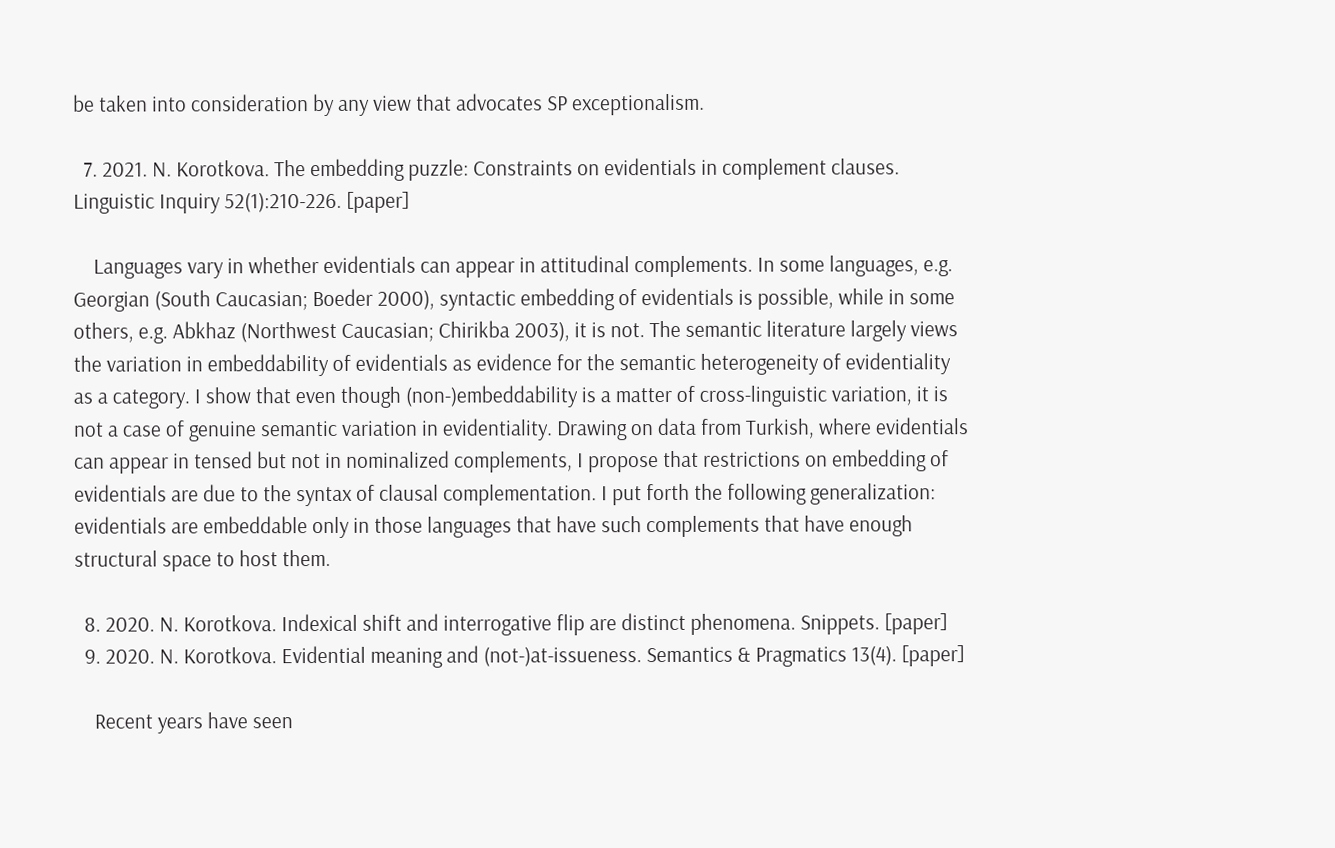be taken into consideration by any view that advocates SP exceptionalism.

  7. 2021. N. Korotkova. The embedding puzzle: Constraints on evidentials in complement clauses. Linguistic Inquiry 52(1):210-226. [paper]

    Languages vary in whether evidentials can appear in attitudinal complements. In some languages, e.g. Georgian (South Caucasian; Boeder 2000), syntactic embedding of evidentials is possible, while in some others, e.g. Abkhaz (Northwest Caucasian; Chirikba 2003), it is not. The semantic literature largely views the variation in embeddability of evidentials as evidence for the semantic heterogeneity of evidentiality as a category. I show that even though (non-)embeddability is a matter of cross-linguistic variation, it is not a case of genuine semantic variation in evidentiality. Drawing on data from Turkish, where evidentials can appear in tensed but not in nominalized complements, I propose that restrictions on embedding of evidentials are due to the syntax of clausal complementation. I put forth the following generalization: evidentials are embeddable only in those languages that have such complements that have enough structural space to host them.

  8. 2020. N. Korotkova. Indexical shift and interrogative flip are distinct phenomena. Snippets. [paper]
  9. 2020. N. Korotkova. Evidential meaning and (not-)at-issueness. Semantics & Pragmatics 13(4). [paper]

    Recent years have seen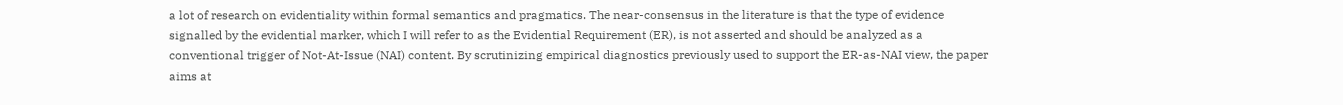a lot of research on evidentiality within formal semantics and pragmatics. The near-consensus in the literature is that the type of evidence signalled by the evidential marker, which I will refer to as the Evidential Requirement (ER), is not asserted and should be analyzed as a conventional trigger of Not-At-Issue (NAI) content. By scrutinizing empirical diagnostics previously used to support the ER-as-NAI view, the paper aims at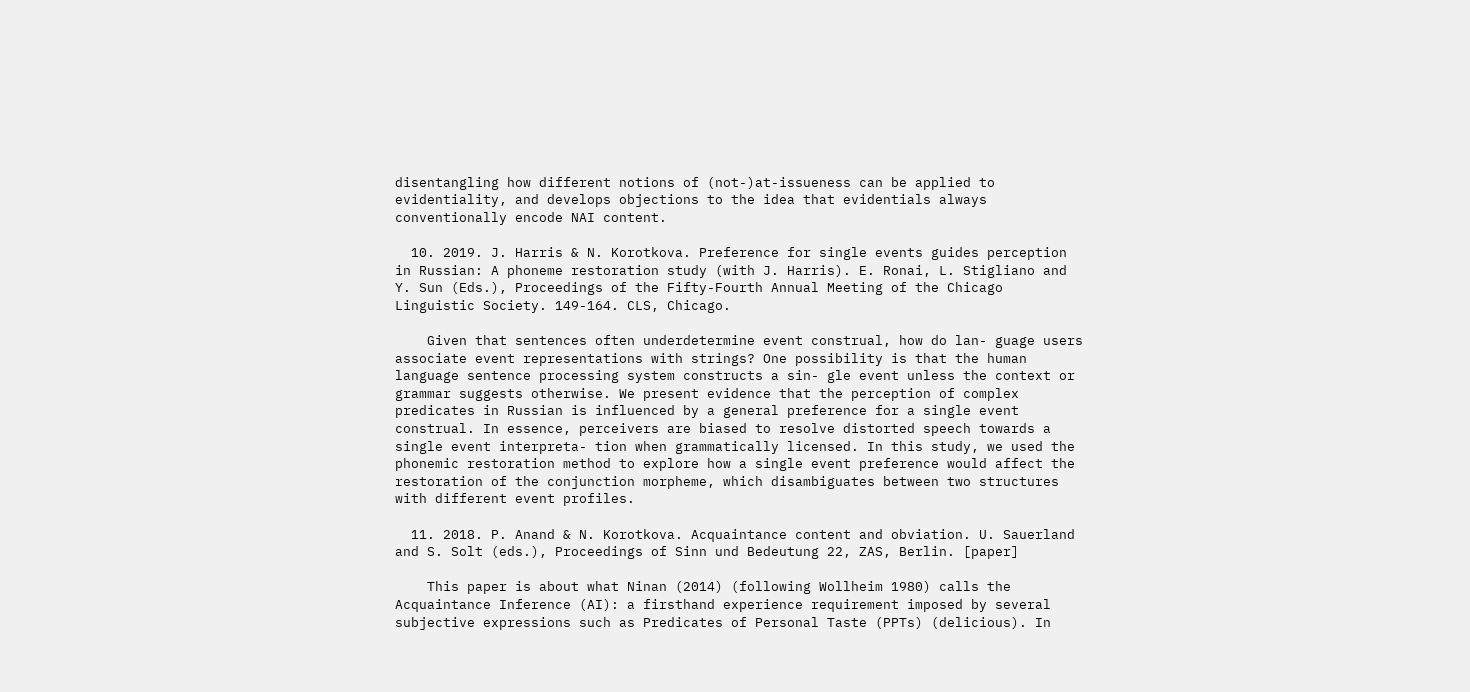disentangling how different notions of (not-)at-issueness can be applied to evidentiality, and develops objections to the idea that evidentials always conventionally encode NAI content.

  10. 2019. J. Harris & N. Korotkova. Preference for single events guides perception in Russian: A phoneme restoration study (with J. Harris). E. Ronai, L. Stigliano and Y. Sun (Eds.), Proceedings of the Fifty-Fourth Annual Meeting of the Chicago Linguistic Society. 149-164. CLS, Chicago.

    Given that sentences often underdetermine event construal, how do lan- guage users associate event representations with strings? One possibility is that the human language sentence processing system constructs a sin- gle event unless the context or grammar suggests otherwise. We present evidence that the perception of complex predicates in Russian is influenced by a general preference for a single event construal. In essence, perceivers are biased to resolve distorted speech towards a single event interpreta- tion when grammatically licensed. In this study, we used the phonemic restoration method to explore how a single event preference would affect the restoration of the conjunction morpheme, which disambiguates between two structures with different event profiles.

  11. 2018. P. Anand & N. Korotkova. Acquaintance content and obviation. U. Sauerland and S. Solt (eds.), Proceedings of Sinn und Bedeutung 22, ZAS, Berlin. [paper]

    This paper is about what Ninan (2014) (following Wollheim 1980) calls the Acquaintance Inference (AI): a firsthand experience requirement imposed by several subjective expressions such as Predicates of Personal Taste (PPTs) (delicious). In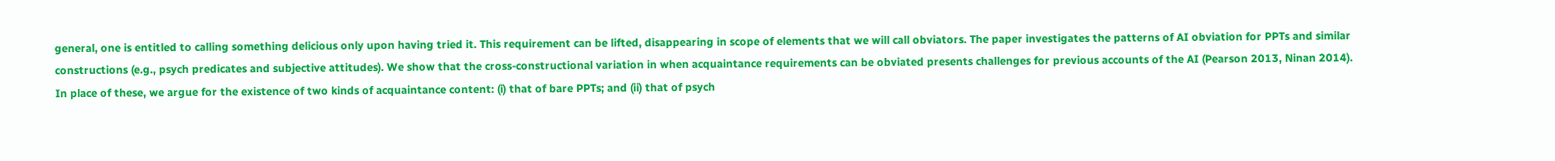general, one is entitled to calling something delicious only upon having tried it. This requirement can be lifted, disappearing in scope of elements that we will call obviators. The paper investigates the patterns of AI obviation for PPTs and similar constructions (e.g., psych predicates and subjective attitudes). We show that the cross-constructional variation in when acquaintance requirements can be obviated presents challenges for previous accounts of the AI (Pearson 2013, Ninan 2014). In place of these, we argue for the existence of two kinds of acquaintance content: (i) that of bare PPTs; and (ii) that of psych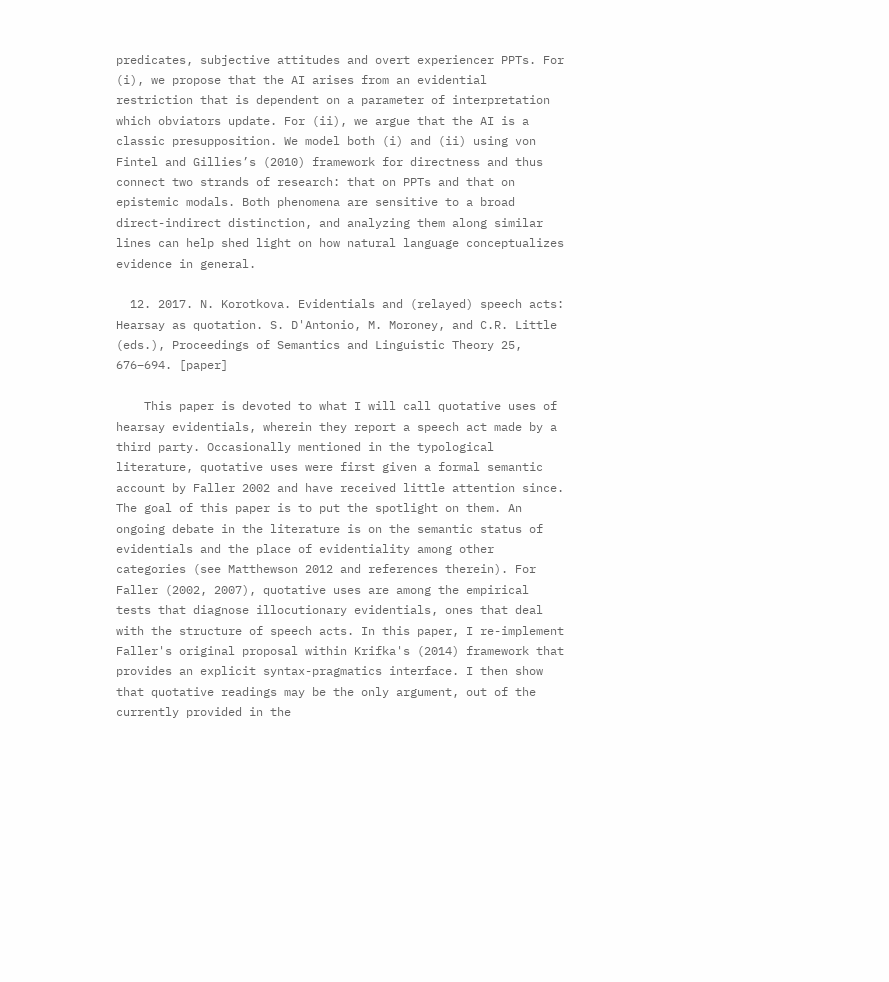predicates, subjective attitudes and overt experiencer PPTs. For (i), we propose that the AI arises from an evidential restriction that is dependent on a parameter of interpretation which obviators update. For (ii), we argue that the AI is a classic presupposition. We model both (i) and (ii) using von Fintel and Gillies’s (2010) framework for directness and thus connect two strands of research: that on PPTs and that on epistemic modals. Both phenomena are sensitive to a broad direct-indirect distinction, and analyzing them along similar lines can help shed light on how natural language conceptualizes evidence in general.

  12. 2017. N. Korotkova. Evidentials and (relayed) speech acts: Hearsay as quotation. S. D'Antonio, M. Moroney, and C.R. Little (eds.), Proceedings of Semantics and Linguistic Theory 25, 676–694. [paper]

    This paper is devoted to what I will call quotative uses of hearsay evidentials, wherein they report a speech act made by a third party. Occasionally mentioned in the typological literature, quotative uses were first given a formal semantic account by Faller 2002 and have received little attention since. The goal of this paper is to put the spotlight on them. An ongoing debate in the literature is on the semantic status of evidentials and the place of evidentiality among other categories (see Matthewson 2012 and references therein). For Faller (2002, 2007), quotative uses are among the empirical tests that diagnose illocutionary evidentials, ones that deal with the structure of speech acts. In this paper, I re-implement Faller's original proposal within Krifka's (2014) framework that provides an explicit syntax-pragmatics interface. I then show that quotative readings may be the only argument, out of the currently provided in the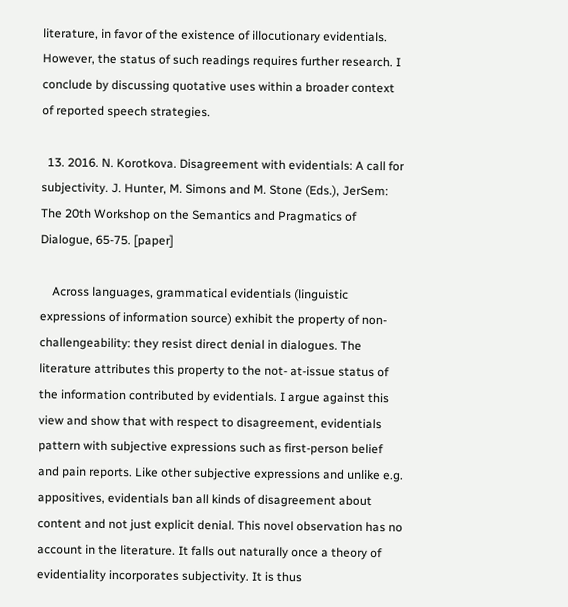literature, in favor of the existence of illocutionary evidentials. However, the status of such readings requires further research. I conclude by discussing quotative uses within a broader context of reported speech strategies.

  13. 2016. N. Korotkova. Disagreement with evidentials: A call for subjectivity. J. Hunter, M. Simons and M. Stone (Eds.), JerSem: The 20th Workshop on the Semantics and Pragmatics of Dialogue, 65-75. [paper]

    Across languages, grammatical evidentials (linguistic expressions of information source) exhibit the property of non-challengeability: they resist direct denial in dialogues. The literature attributes this property to the not- at-issue status of the information contributed by evidentials. I argue against this view and show that with respect to disagreement, evidentials pattern with subjective expressions such as first-person belief and pain reports. Like other subjective expressions and unlike e.g. appositives, evidentials ban all kinds of disagreement about content and not just explicit denial. This novel observation has no account in the literature. It falls out naturally once a theory of evidentiality incorporates subjectivity. It is thus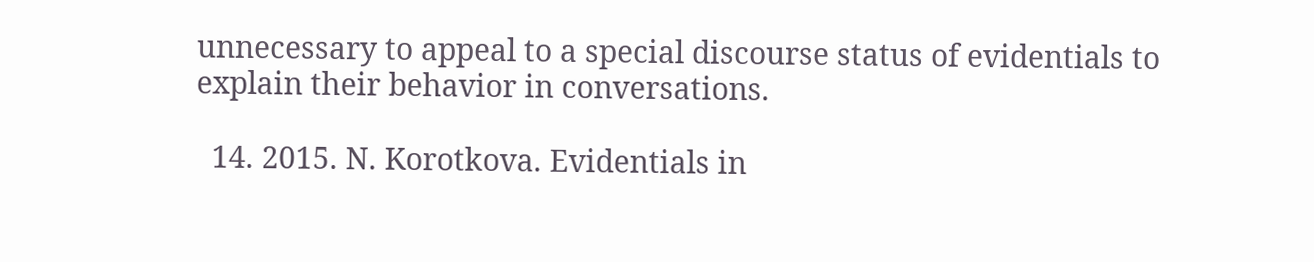unnecessary to appeal to a special discourse status of evidentials to explain their behavior in conversations.

  14. 2015. N. Korotkova. Evidentials in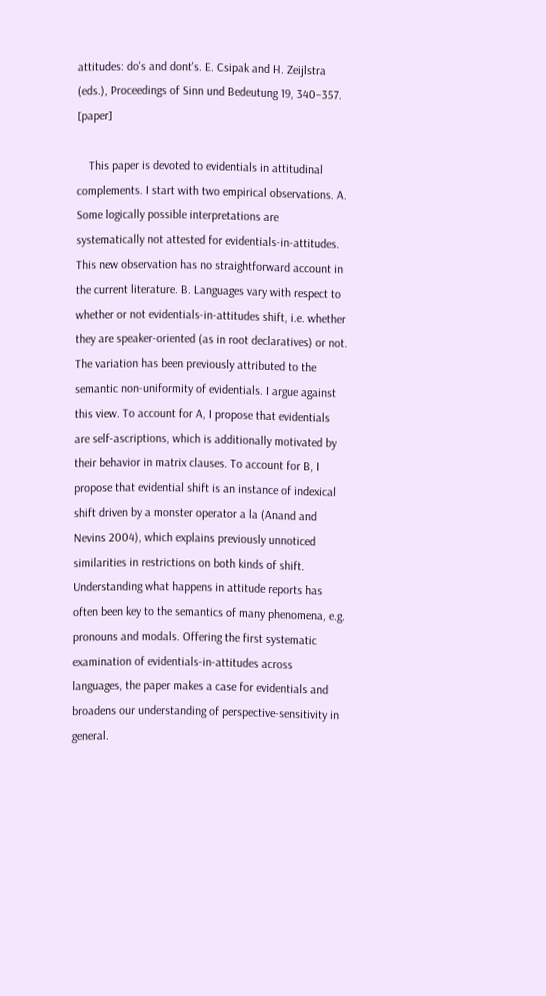attitudes: do's and dont's. E. Csipak and H. Zeijlstra (eds.), Proceedings of Sinn und Bedeutung 19, 340–357. [paper]

    This paper is devoted to evidentials in attitudinal complements. I start with two empirical observations. A. Some logically possible interpretations are systematically not attested for evidentials-in-attitudes. This new observation has no straightforward account in the current literature. B. Languages vary with respect to whether or not evidentials-in-attitudes shift, i.e. whether they are speaker-oriented (as in root declaratives) or not. The variation has been previously attributed to the semantic non-uniformity of evidentials. I argue against this view. To account for A, I propose that evidentials are self-ascriptions, which is additionally motivated by their behavior in matrix clauses. To account for B, I propose that evidential shift is an instance of indexical shift driven by a monster operator a la (Anand and Nevins 2004), which explains previously unnoticed similarities in restrictions on both kinds of shift. Understanding what happens in attitude reports has often been key to the semantics of many phenomena, e.g. pronouns and modals. Offering the first systematic examination of evidentials-in-attitudes across languages, the paper makes a case for evidentials and broadens our understanding of perspective-sensitivity in general.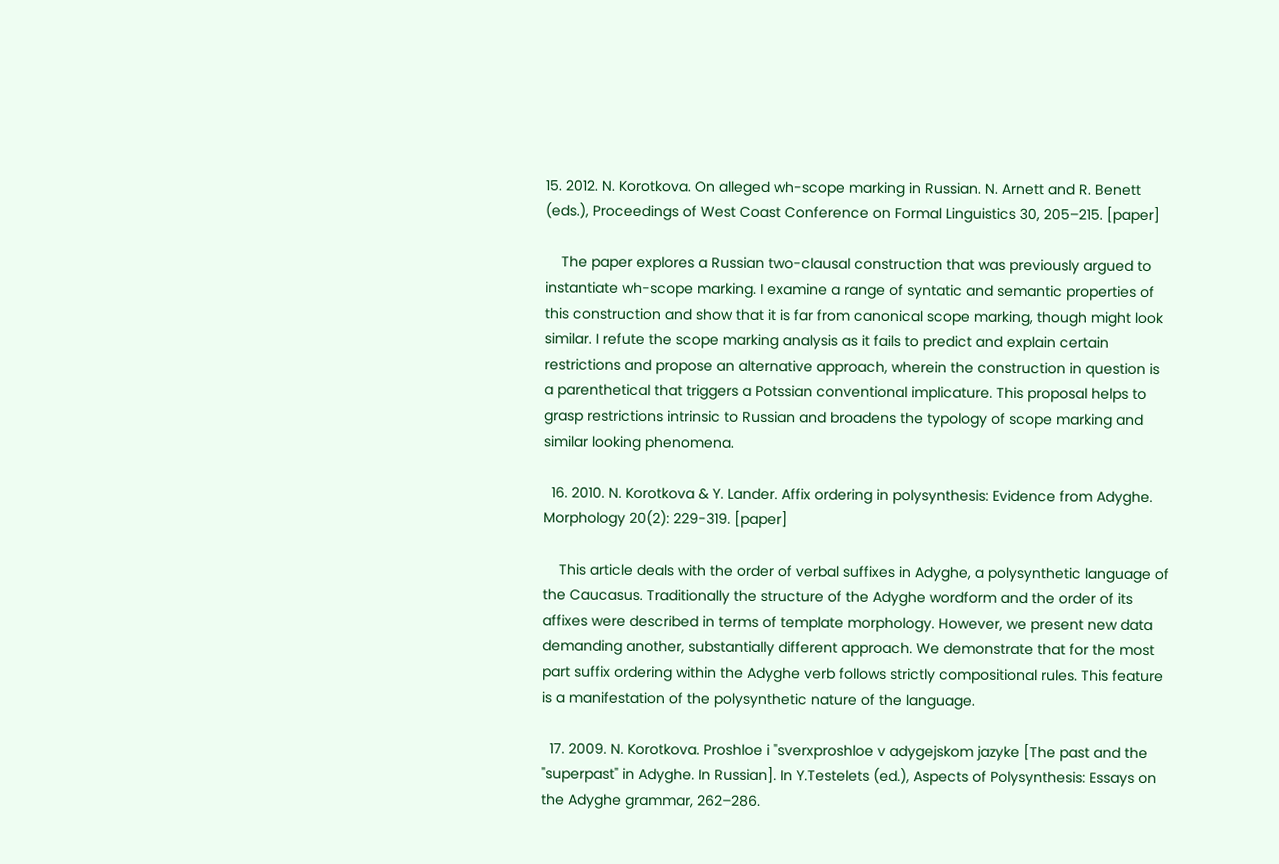15. 2012. N. Korotkova. On alleged wh-scope marking in Russian. N. Arnett and R. Benett (eds.), Proceedings of West Coast Conference on Formal Linguistics 30, 205–215. [paper]

    The paper explores a Russian two-clausal construction that was previously argued to instantiate wh-scope marking. I examine a range of syntatic and semantic properties of this construction and show that it is far from canonical scope marking, though might look similar. I refute the scope marking analysis as it fails to predict and explain certain restrictions and propose an alternative approach, wherein the construction in question is a parenthetical that triggers a Potssian conventional implicature. This proposal helps to grasp restrictions intrinsic to Russian and broadens the typology of scope marking and similar looking phenomena.

  16. 2010. N. Korotkova & Y. Lander. Affix ordering in polysynthesis: Evidence from Adyghe. Morphology 20(2): 229-319. [paper]

    This article deals with the order of verbal suffixes in Adyghe, a polysynthetic language of the Caucasus. Traditionally the structure of the Adyghe wordform and the order of its affixes were described in terms of template morphology. However, we present new data demanding another, substantially different approach. We demonstrate that for the most part suffix ordering within the Adyghe verb follows strictly compositional rules. This feature is a manifestation of the polysynthetic nature of the language.

  17. 2009. N. Korotkova. Proshloe i "sverxproshloe v adygejskom jazyke [The past and the "superpast" in Adyghe. In Russian]. In Y.Testelets (ed.), Aspects of Polysynthesis: Essays on the Adyghe grammar, 262–286.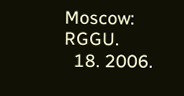Moscow: RGGU.
  18. 2006.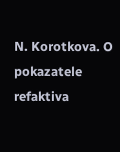N. Korotkova. O pokazatele refaktiva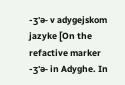-ʒ'ə- v adygejskom jazyke [On the refactive marker -ʒ'ə- in Adyghe. In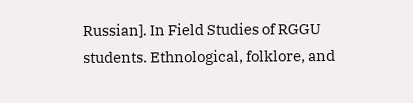Russian]. In Field Studies of RGGU students. Ethnological, folklore, and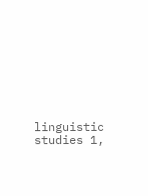linguistic studies 1,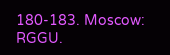180-183. Moscow: RGGU.